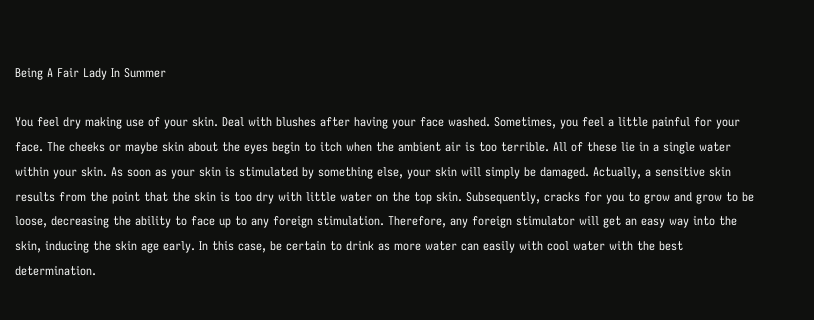Being A Fair Lady In Summer

You feel dry making use of your skin. Deal with blushes after having your face washed. Sometimes, you feel a little painful for your face. The cheeks or maybe skin about the eyes begin to itch when the ambient air is too terrible. All of these lie in a single water within your skin. As soon as your skin is stimulated by something else, your skin will simply be damaged. Actually, a sensitive skin results from the point that the skin is too dry with little water on the top skin. Subsequently, cracks for you to grow and grow to be loose, decreasing the ability to face up to any foreign stimulation. Therefore, any foreign stimulator will get an easy way into the skin, inducing the skin age early. In this case, be certain to drink as more water can easily with cool water with the best determination.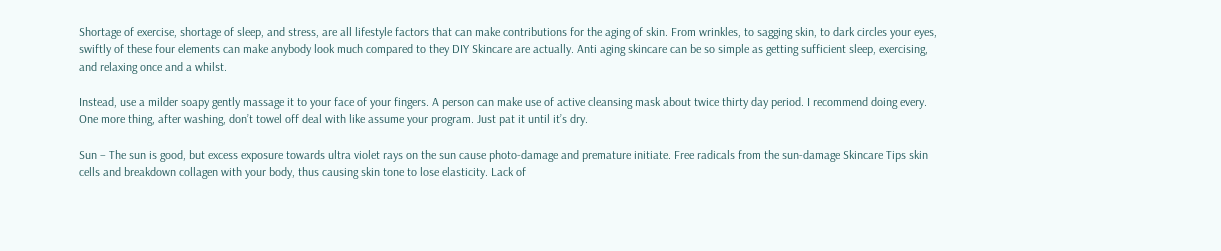Shortage of exercise, shortage of sleep, and stress, are all lifestyle factors that can make contributions for the aging of skin. From wrinkles, to sagging skin, to dark circles your eyes, swiftly of these four elements can make anybody look much compared to they DIY Skincare are actually. Anti aging skincare can be so simple as getting sufficient sleep, exercising, and relaxing once and a whilst.

Instead, use a milder soapy gently massage it to your face of your fingers. A person can make use of active cleansing mask about twice thirty day period. I recommend doing every. One more thing, after washing, don’t towel off deal with like assume your program. Just pat it until it’s dry.

Sun – The sun is good, but excess exposure towards ultra violet rays on the sun cause photo-damage and premature initiate. Free radicals from the sun-damage Skincare Tips skin cells and breakdown collagen with your body, thus causing skin tone to lose elasticity. Lack of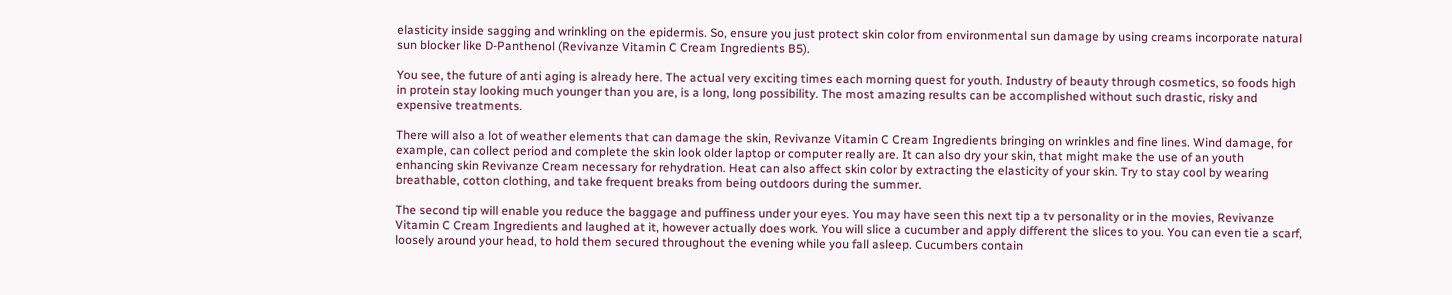elasticity inside sagging and wrinkling on the epidermis. So, ensure you just protect skin color from environmental sun damage by using creams incorporate natural sun blocker like D-Panthenol (Revivanze Vitamin C Cream Ingredients B5).

You see, the future of anti aging is already here. The actual very exciting times each morning quest for youth. Industry of beauty through cosmetics, so foods high in protein stay looking much younger than you are, is a long, long possibility. The most amazing results can be accomplished without such drastic, risky and expensive treatments.

There will also a lot of weather elements that can damage the skin, Revivanze Vitamin C Cream Ingredients bringing on wrinkles and fine lines. Wind damage, for example, can collect period and complete the skin look older laptop or computer really are. It can also dry your skin, that might make the use of an youth enhancing skin Revivanze Cream necessary for rehydration. Heat can also affect skin color by extracting the elasticity of your skin. Try to stay cool by wearing breathable, cotton clothing, and take frequent breaks from being outdoors during the summer.

The second tip will enable you reduce the baggage and puffiness under your eyes. You may have seen this next tip a tv personality or in the movies, Revivanze Vitamin C Cream Ingredients and laughed at it, however actually does work. You will slice a cucumber and apply different the slices to you. You can even tie a scarf, loosely around your head, to hold them secured throughout the evening while you fall asleep. Cucumbers contain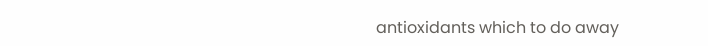antioxidants which to do away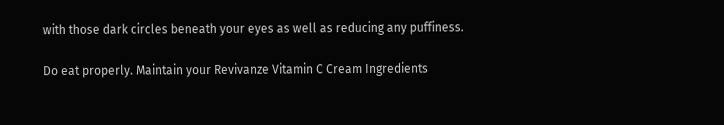with those dark circles beneath your eyes as well as reducing any puffiness.

Do eat properly. Maintain your Revivanze Vitamin C Cream Ingredients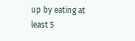up by eating at least 5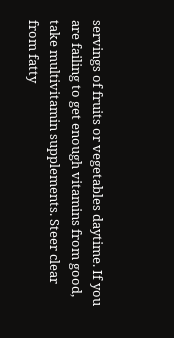servings of fruits or vegetables daytime. If you are failing to get enough vitamins from good, take multivitamin supplements. Steer clear from fatty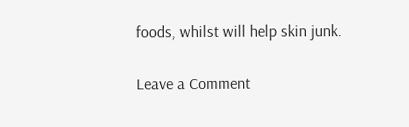foods, whilst will help skin junk.

Leave a Comment